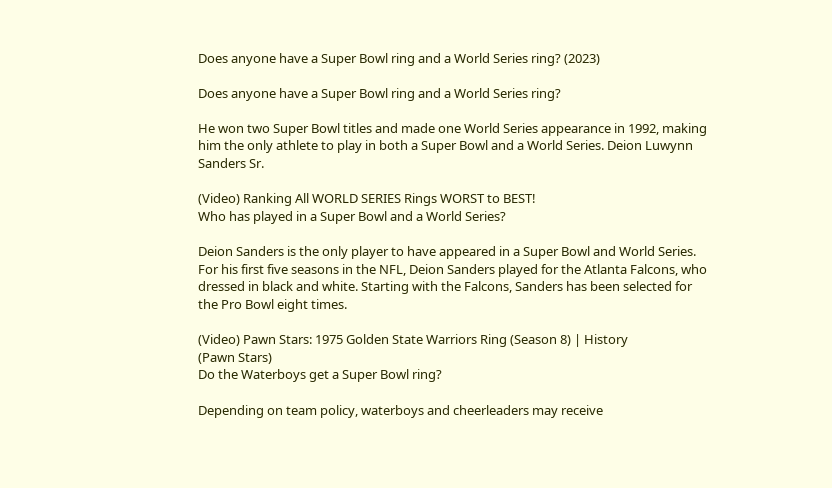Does anyone have a Super Bowl ring and a World Series ring? (2023)

Does anyone have a Super Bowl ring and a World Series ring?

He won two Super Bowl titles and made one World Series appearance in 1992, making him the only athlete to play in both a Super Bowl and a World Series. Deion Luwynn Sanders Sr.

(Video) Ranking All WORLD SERIES Rings WORST to BEST!
Who has played in a Super Bowl and a World Series?

Deion Sanders is the only player to have appeared in a Super Bowl and World Series. For his first five seasons in the NFL, Deion Sanders played for the Atlanta Falcons, who dressed in black and white. Starting with the Falcons, Sanders has been selected for the Pro Bowl eight times.

(Video) Pawn Stars: 1975 Golden State Warriors Ring (Season 8) | History
(Pawn Stars)
Do the Waterboys get a Super Bowl ring?

Depending on team policy, waterboys and cheerleaders may receive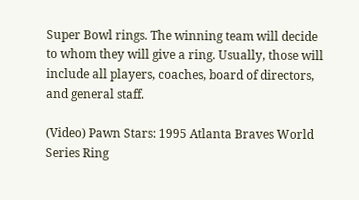Super Bowl rings. The winning team will decide to whom they will give a ring. Usually, those will include all players, coaches, board of directors, and general staff.

(Video) Pawn Stars: 1995 Atlanta Braves World Series Ring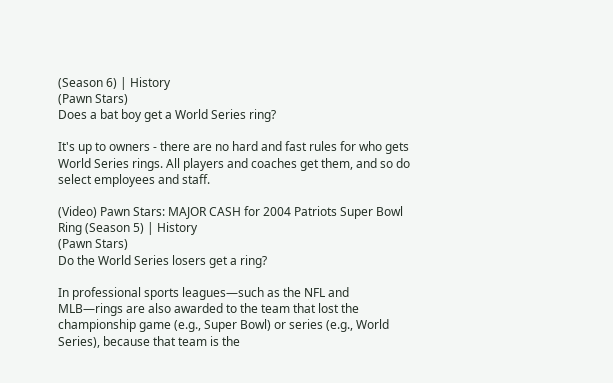(Season 6) | History
(Pawn Stars)
Does a bat boy get a World Series ring?

It's up to owners - there are no hard and fast rules for who gets World Series rings. All players and coaches get them, and so do select employees and staff.

(Video) Pawn Stars: MAJOR CASH for 2004 Patriots Super Bowl Ring (Season 5) | History
(Pawn Stars)
Do the World Series losers get a ring?

In professional sports leagues—such as the NFL and MLB—rings are also awarded to the team that lost the championship game (e.g., Super Bowl) or series (e.g., World Series), because that team is the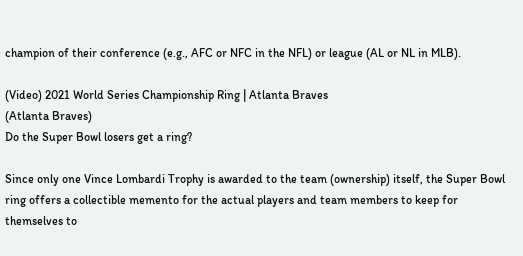champion of their conference (e.g., AFC or NFC in the NFL) or league (AL or NL in MLB).

(Video) 2021 World Series Championship Ring | Atlanta Braves
(Atlanta Braves)
Do the Super Bowl losers get a ring?

Since only one Vince Lombardi Trophy is awarded to the team (ownership) itself, the Super Bowl ring offers a collectible memento for the actual players and team members to keep for themselves to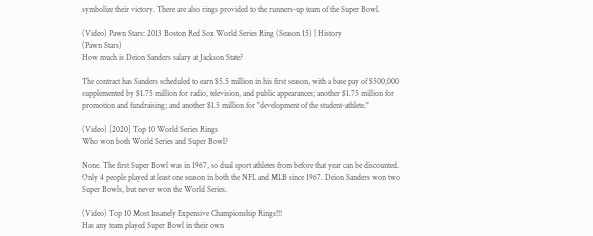symbolize their victory. There are also rings provided to the runners-up team of the Super Bowl.

(Video) Pawn Stars: 2013 Boston Red Sox World Series Ring (Season 15) | History
(Pawn Stars)
How much is Deion Sanders salary at Jackson State?

The contract has Sanders scheduled to earn $5.5 million in his first season, with a base pay of $500,000 supplemented by $1.75 million for radio, television, and public appearances; another $1.75 million for promotion and fundraising; and another $1.5 million for "development of the student-athlete."

(Video) [2020] Top 10 World Series Rings
Who won both World Series and Super Bowl?

None. The first Super Bowl was in 1967, so dual sport athletes from before that year can be discounted. Only 4 people played at least one season in both the NFL and MLB since 1967. Deion Sanders won two Super Bowls, but never won the World Series.

(Video) Top 10 Most Insanely Expensive Championship Rings!!!
Has any team played Super Bowl in their own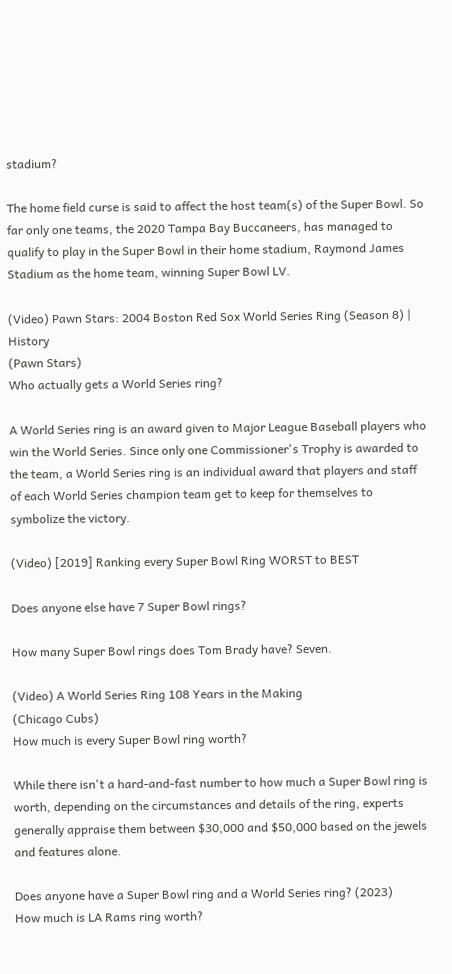stadium?

The home field curse is said to affect the host team(s) of the Super Bowl. So far only one teams, the 2020 Tampa Bay Buccaneers, has managed to qualify to play in the Super Bowl in their home stadium, Raymond James Stadium as the home team, winning Super Bowl LV.

(Video) Pawn Stars: 2004 Boston Red Sox World Series Ring (Season 8) | History
(Pawn Stars)
Who actually gets a World Series ring?

A World Series ring is an award given to Major League Baseball players who win the World Series. Since only one Commissioner's Trophy is awarded to the team, a World Series ring is an individual award that players and staff of each World Series champion team get to keep for themselves to symbolize the victory.

(Video) [2019] Ranking every Super Bowl Ring WORST to BEST

Does anyone else have 7 Super Bowl rings?

How many Super Bowl rings does Tom Brady have? Seven.

(Video) A World Series Ring 108 Years in the Making
(Chicago Cubs)
How much is every Super Bowl ring worth?

While there isn't a hard-and-fast number to how much a Super Bowl ring is worth, depending on the circumstances and details of the ring, experts generally appraise them between $30,000 and $50,000 based on the jewels and features alone.

Does anyone have a Super Bowl ring and a World Series ring? (2023)
How much is LA Rams ring worth?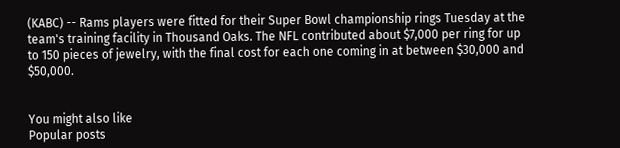(KABC) -- Rams players were fitted for their Super Bowl championship rings Tuesday at the team's training facility in Thousand Oaks. The NFL contributed about $7,000 per ring for up to 150 pieces of jewelry, with the final cost for each one coming in at between $30,000 and $50,000.


You might also like
Popular posts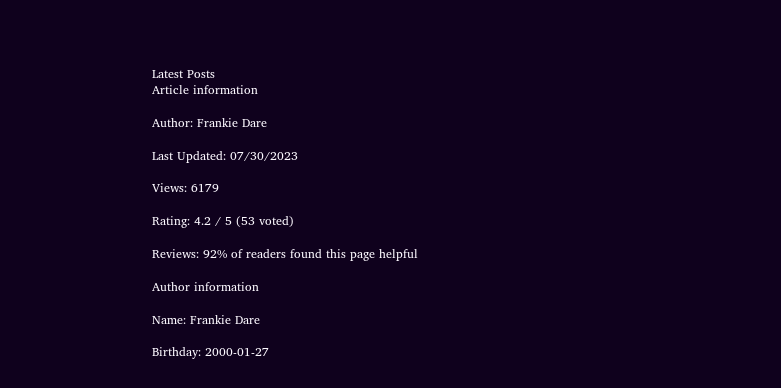Latest Posts
Article information

Author: Frankie Dare

Last Updated: 07/30/2023

Views: 6179

Rating: 4.2 / 5 (53 voted)

Reviews: 92% of readers found this page helpful

Author information

Name: Frankie Dare

Birthday: 2000-01-27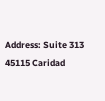Address: Suite 313 45115 Caridad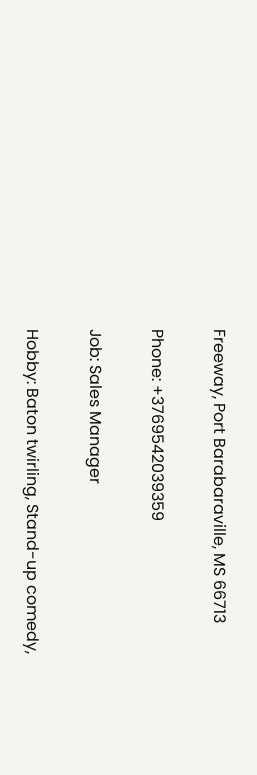Freeway, Port Barabaraville, MS 66713

Phone: +3769542039359

Job: Sales Manager

Hobby: Baton twirling, Stand-up comedy,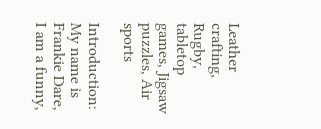Leather crafting, Rugby, tabletop games, Jigsaw puzzles, Air sports

Introduction: My name is Frankie Dare, I am a funny,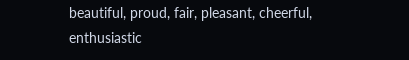beautiful, proud, fair, pleasant, cheerful, enthusiastic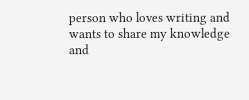person who loves writing and wants to share my knowledge and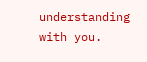understanding with you.